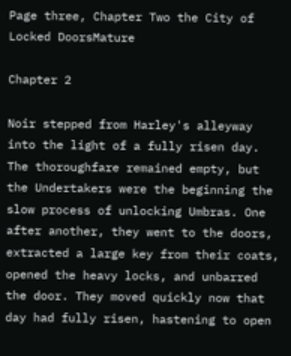Page three, Chapter Two the City of Locked DoorsMature

Chapter 2

Noir stepped from Harley's alleyway into the light of a fully risen day. The thoroughfare remained empty, but the Undertakers were the beginning the slow process of unlocking Umbras. One after another, they went to the doors, extracted a large key from their coats, opened the heavy locks, and unbarred the door. They moved quickly now that day had fully risen, hastening to open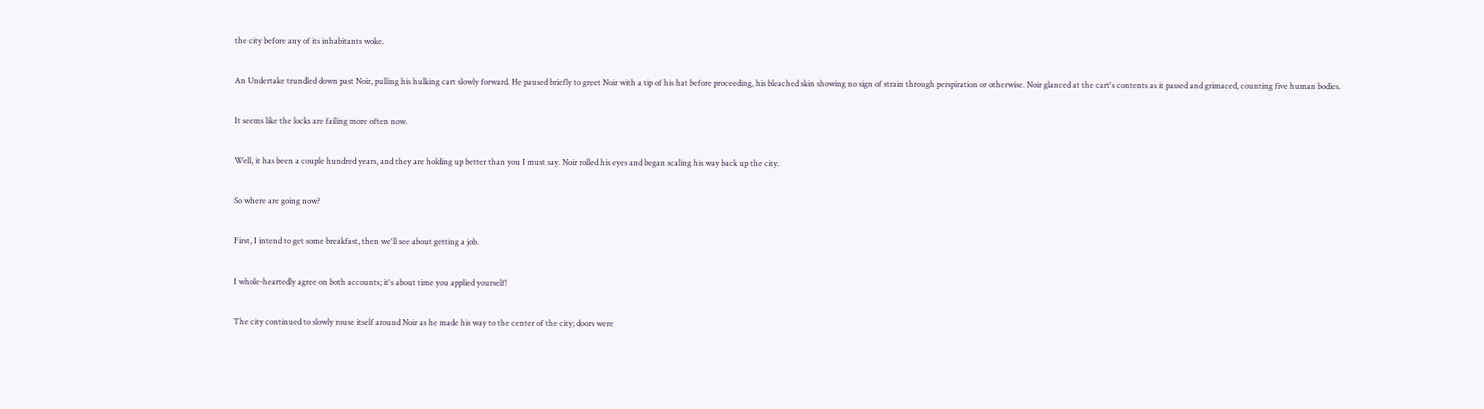the city before any of its inhabitants woke.

An Undertake trundled down past Noir, pulling his hulking cart slowly forward. He paused briefly to greet Noir with a tip of his hat before proceeding, his bleached skin showing no sign of strain through perspiration or otherwise. Noir glanced at the cart's contents as it passed and grimaced, counting five human bodies.

It seems like the locks are failing more often now.

Well, it has been a couple hundred years, and they are holding up better than you I must say. Noir rolled his eyes and began scaling his way back up the city.

So where are going now?

First, I intend to get some breakfast, then we'll see about getting a job.

I whole-heartedly agree on both accounts; it's about time you applied yourself!

The city continued to slowly rouse itself around Noir as he made his way to the center of the city; doors were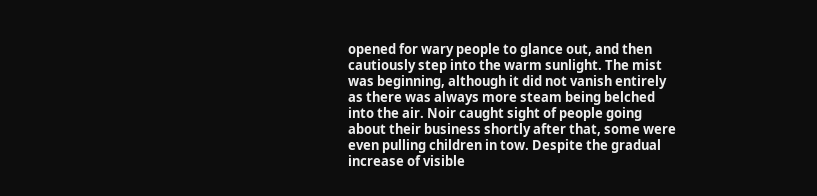opened for wary people to glance out, and then cautiously step into the warm sunlight. The mist was beginning, although it did not vanish entirely as there was always more steam being belched into the air. Noir caught sight of people going about their business shortly after that, some were even pulling children in tow. Despite the gradual increase of visible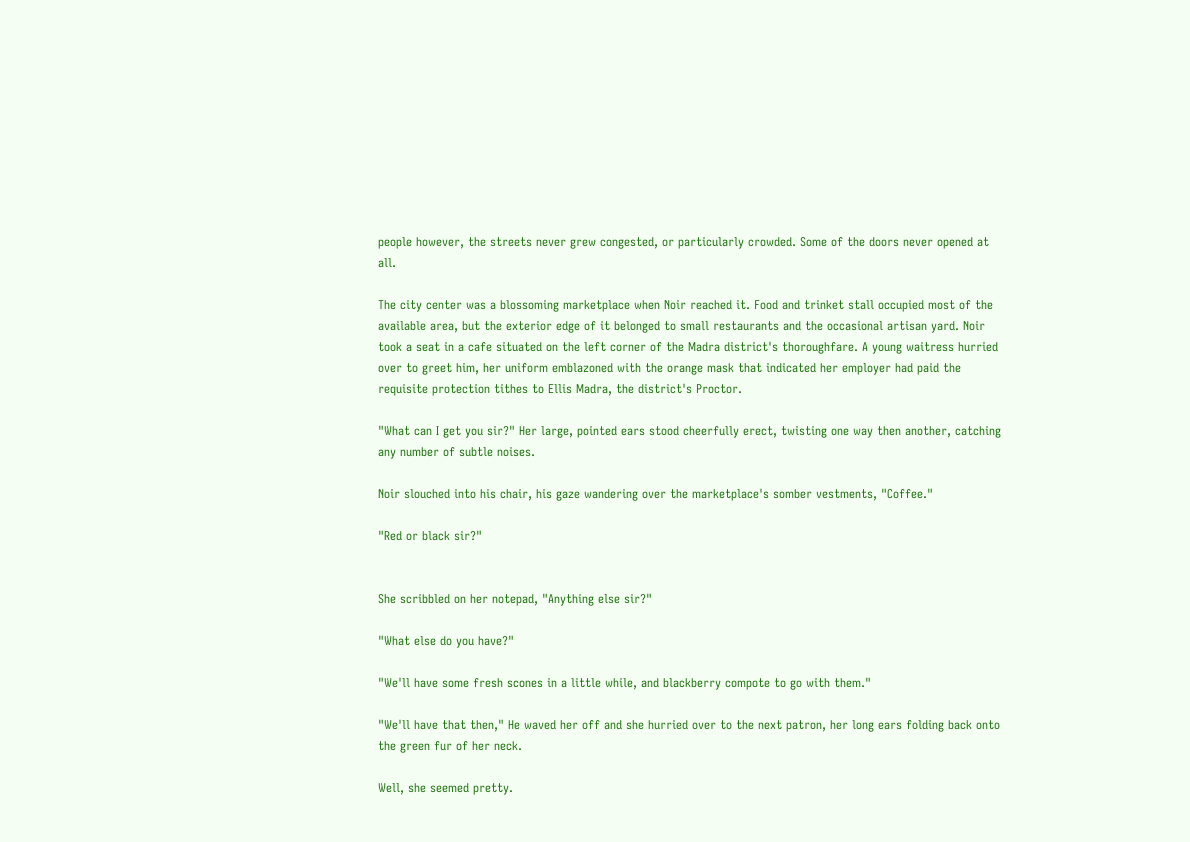people however, the streets never grew congested, or particularly crowded. Some of the doors never opened at all.

The city center was a blossoming marketplace when Noir reached it. Food and trinket stall occupied most of the available area, but the exterior edge of it belonged to small restaurants and the occasional artisan yard. Noir took a seat in a cafe situated on the left corner of the Madra district's thoroughfare. A young waitress hurried over to greet him, her uniform emblazoned with the orange mask that indicated her employer had paid the requisite protection tithes to Ellis Madra, the district's Proctor.

"What can I get you sir?" Her large, pointed ears stood cheerfully erect, twisting one way then another, catching any number of subtle noises.

Noir slouched into his chair, his gaze wandering over the marketplace's somber vestments, "Coffee."

"Red or black sir?"


She scribbled on her notepad, "Anything else sir?"

"What else do you have?"

"We'll have some fresh scones in a little while, and blackberry compote to go with them."

"We'll have that then," He waved her off and she hurried over to the next patron, her long ears folding back onto the green fur of her neck.

Well, she seemed pretty.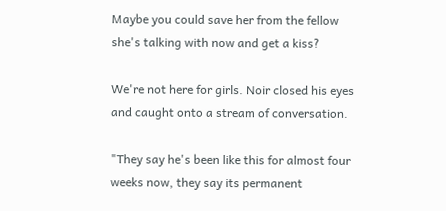Maybe you could save her from the fellow she's talking with now and get a kiss?

We're not here for girls. Noir closed his eyes and caught onto a stream of conversation.

"They say he's been like this for almost four weeks now, they say its permanent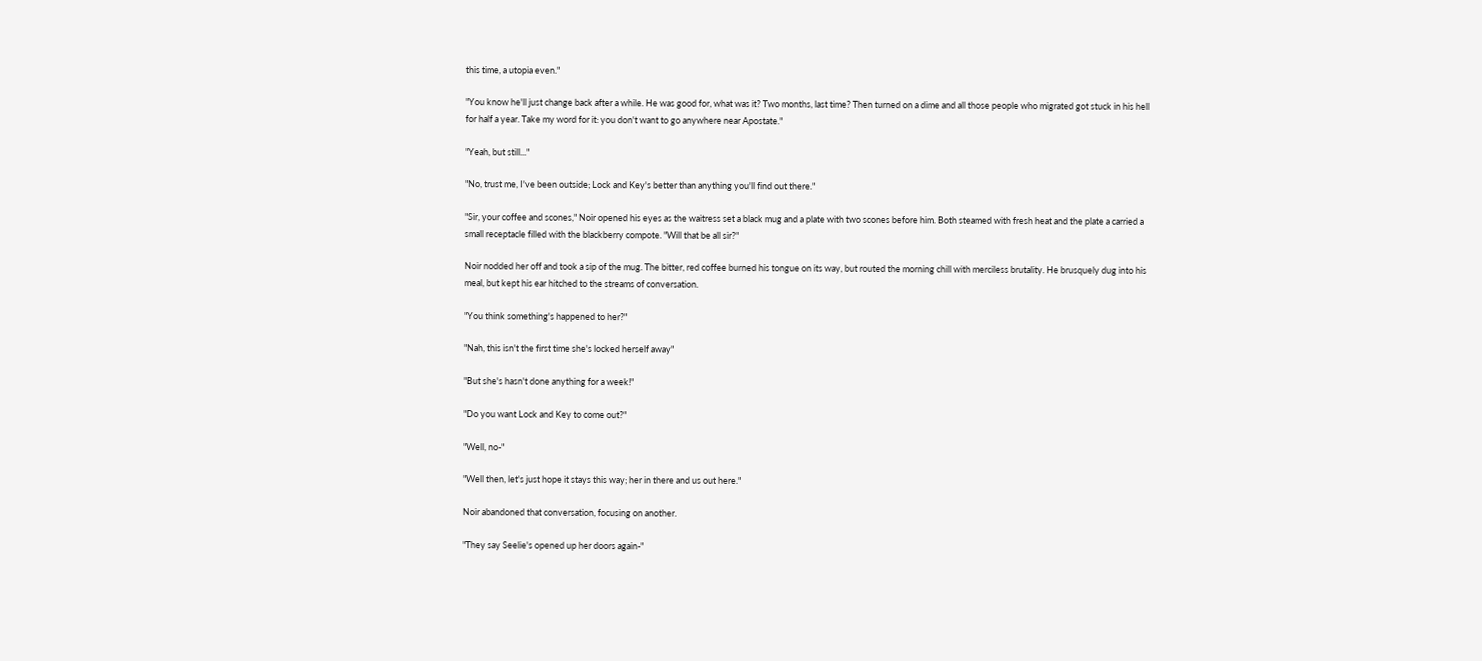this time, a utopia even."

"You know he'll just change back after a while. He was good for, what was it? Two months, last time? Then turned on a dime and all those people who migrated got stuck in his hell for half a year. Take my word for it: you don't want to go anywhere near Apostate."

"Yeah, but still..."

"No, trust me, I've been outside; Lock and Key's better than anything you'll find out there."

"Sir, your coffee and scones," Noir opened his eyes as the waitress set a black mug and a plate with two scones before him. Both steamed with fresh heat and the plate a carried a small receptacle filled with the blackberry compote. "Will that be all sir?"

Noir nodded her off and took a sip of the mug. The bitter, red coffee burned his tongue on its way, but routed the morning chill with merciless brutality. He brusquely dug into his meal, but kept his ear hitched to the streams of conversation.

"You think something's happened to her?"

"Nah, this isn't the first time she's locked herself away"

"But she's hasn't done anything for a week!"

"Do you want Lock and Key to come out?"

"Well, no-"

"Well then, let's just hope it stays this way; her in there and us out here."

Noir abandoned that conversation, focusing on another.

"They say Seelie's opened up her doors again-"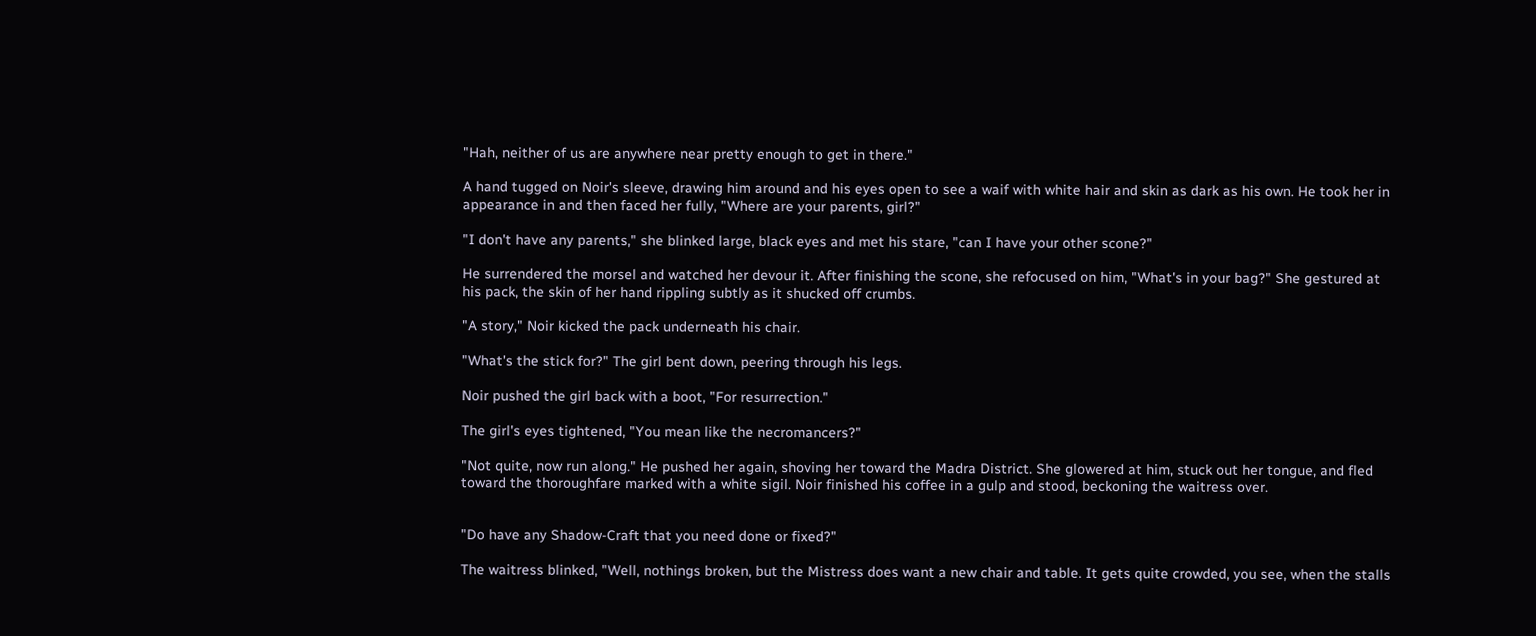"Hah, neither of us are anywhere near pretty enough to get in there."

A hand tugged on Noir's sleeve, drawing him around and his eyes open to see a waif with white hair and skin as dark as his own. He took her in appearance in and then faced her fully, "Where are your parents, girl?"

"I don't have any parents," she blinked large, black eyes and met his stare, "can I have your other scone?"

He surrendered the morsel and watched her devour it. After finishing the scone, she refocused on him, "What's in your bag?" She gestured at his pack, the skin of her hand rippling subtly as it shucked off crumbs.

"A story," Noir kicked the pack underneath his chair.

"What's the stick for?" The girl bent down, peering through his legs.

Noir pushed the girl back with a boot, "For resurrection."

The girl's eyes tightened, "You mean like the necromancers?"

"Not quite, now run along." He pushed her again, shoving her toward the Madra District. She glowered at him, stuck out her tongue, and fled toward the thoroughfare marked with a white sigil. Noir finished his coffee in a gulp and stood, beckoning the waitress over.


"Do have any Shadow-Craft that you need done or fixed?"

The waitress blinked, "Well, nothings broken, but the Mistress does want a new chair and table. It gets quite crowded, you see, when the stalls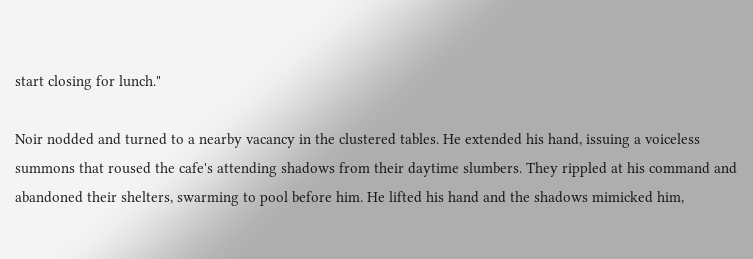start closing for lunch."

Noir nodded and turned to a nearby vacancy in the clustered tables. He extended his hand, issuing a voiceless summons that roused the cafe's attending shadows from their daytime slumbers. They rippled at his command and abandoned their shelters, swarming to pool before him. He lifted his hand and the shadows mimicked him,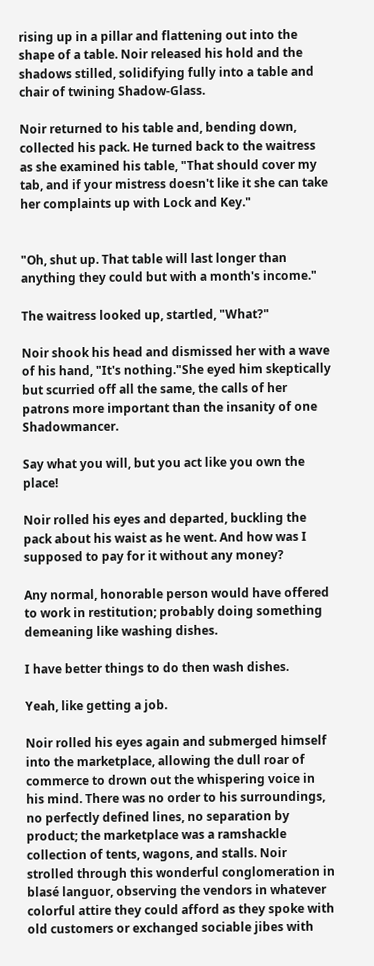rising up in a pillar and flattening out into the shape of a table. Noir released his hold and the shadows stilled, solidifying fully into a table and chair of twining Shadow-Glass.

Noir returned to his table and, bending down, collected his pack. He turned back to the waitress as she examined his table, "That should cover my tab, and if your mistress doesn't like it she can take her complaints up with Lock and Key."


"Oh, shut up. That table will last longer than anything they could but with a month's income."

The waitress looked up, startled, "What?"

Noir shook his head and dismissed her with a wave of his hand, "It's nothing."She eyed him skeptically but scurried off all the same, the calls of her patrons more important than the insanity of one Shadowmancer.

Say what you will, but you act like you own the place!

Noir rolled his eyes and departed, buckling the pack about his waist as he went. And how was I supposed to pay for it without any money?

Any normal, honorable person would have offered to work in restitution; probably doing something demeaning like washing dishes.

I have better things to do then wash dishes.

Yeah, like getting a job.

Noir rolled his eyes again and submerged himself into the marketplace, allowing the dull roar of commerce to drown out the whispering voice in his mind. There was no order to his surroundings, no perfectly defined lines, no separation by product; the marketplace was a ramshackle collection of tents, wagons, and stalls. Noir strolled through this wonderful conglomeration in blasé languor, observing the vendors in whatever colorful attire they could afford as they spoke with old customers or exchanged sociable jibes with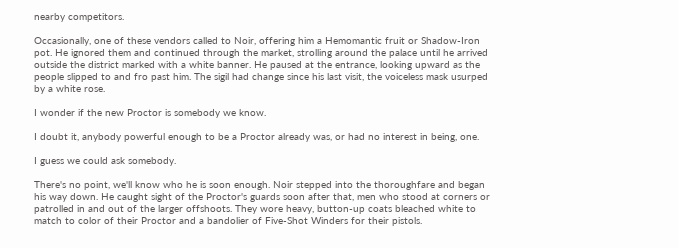nearby competitors.

Occasionally, one of these vendors called to Noir, offering him a Hemomantic fruit or Shadow-Iron pot. He ignored them and continued through the market, strolling around the palace until he arrived outside the district marked with a white banner. He paused at the entrance, looking upward as the people slipped to and fro past him. The sigil had change since his last visit, the voiceless mask usurped by a white rose.

I wonder if the new Proctor is somebody we know.

I doubt it, anybody powerful enough to be a Proctor already was, or had no interest in being, one.

I guess we could ask somebody.

There's no point, we'll know who he is soon enough. Noir stepped into the thoroughfare and began his way down. He caught sight of the Proctor's guards soon after that, men who stood at corners or patrolled in and out of the larger offshoots. They wore heavy, button-up coats bleached white to match to color of their Proctor and a bandolier of Five-Shot Winders for their pistols.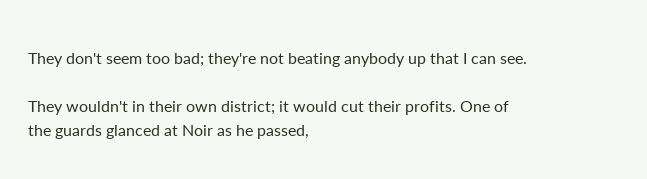They don't seem too bad; they're not beating anybody up that I can see.

They wouldn't in their own district; it would cut their profits. One of the guards glanced at Noir as he passed,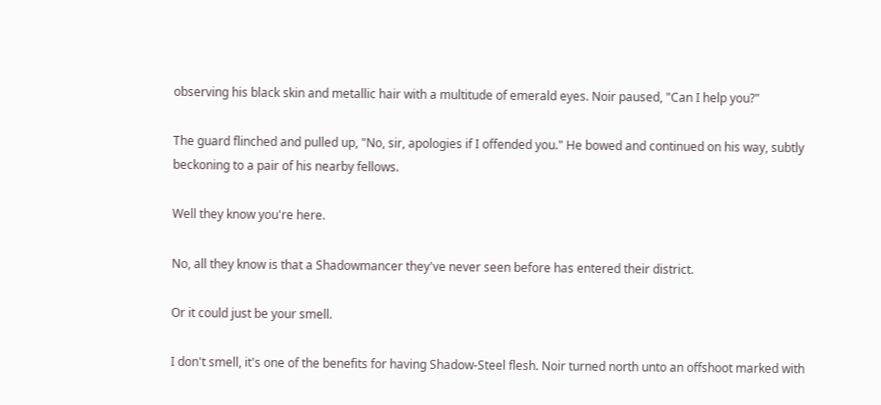observing his black skin and metallic hair with a multitude of emerald eyes. Noir paused, "Can I help you?"

The guard flinched and pulled up, "No, sir, apologies if I offended you." He bowed and continued on his way, subtly beckoning to a pair of his nearby fellows.

Well they know you're here.

No, all they know is that a Shadowmancer they've never seen before has entered their district.

Or it could just be your smell.

I don't smell, it's one of the benefits for having Shadow-Steel flesh. Noir turned north unto an offshoot marked with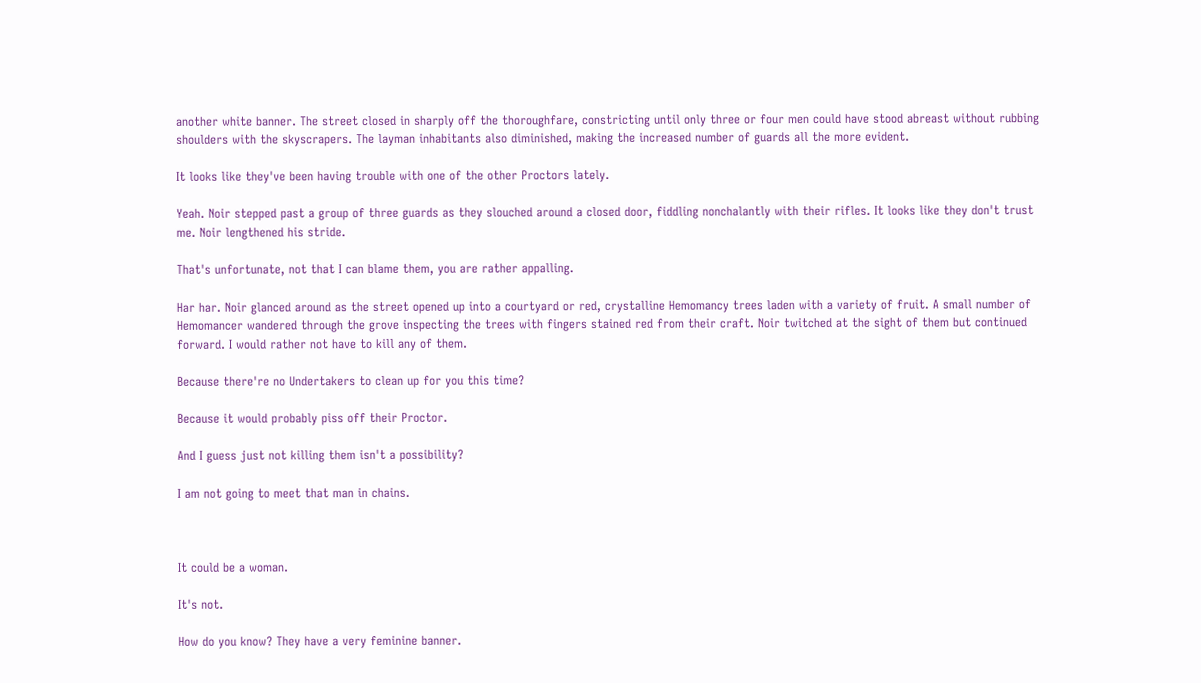another white banner. The street closed in sharply off the thoroughfare, constricting until only three or four men could have stood abreast without rubbing shoulders with the skyscrapers. The layman inhabitants also diminished, making the increased number of guards all the more evident.

It looks like they've been having trouble with one of the other Proctors lately.

Yeah. Noir stepped past a group of three guards as they slouched around a closed door, fiddling nonchalantly with their rifles. It looks like they don't trust me. Noir lengthened his stride.

That's unfortunate, not that I can blame them, you are rather appalling.

Har har. Noir glanced around as the street opened up into a courtyard or red, crystalline Hemomancy trees laden with a variety of fruit. A small number of Hemomancer wandered through the grove inspecting the trees with fingers stained red from their craft. Noir twitched at the sight of them but continued forward. I would rather not have to kill any of them.

Because there're no Undertakers to clean up for you this time?

Because it would probably piss off their Proctor.

And I guess just not killing them isn't a possibility?

I am not going to meet that man in chains.



It could be a woman.

It's not.

How do you know? They have a very feminine banner.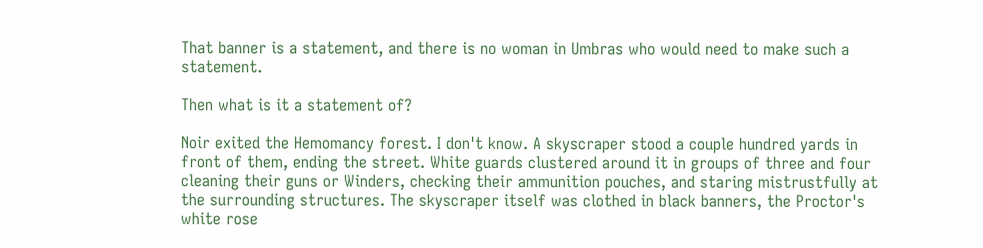That banner is a statement, and there is no woman in Umbras who would need to make such a statement.

Then what is it a statement of?

Noir exited the Hemomancy forest. I don't know. A skyscraper stood a couple hundred yards in front of them, ending the street. White guards clustered around it in groups of three and four cleaning their guns or Winders, checking their ammunition pouches, and staring mistrustfully at the surrounding structures. The skyscraper itself was clothed in black banners, the Proctor's white rose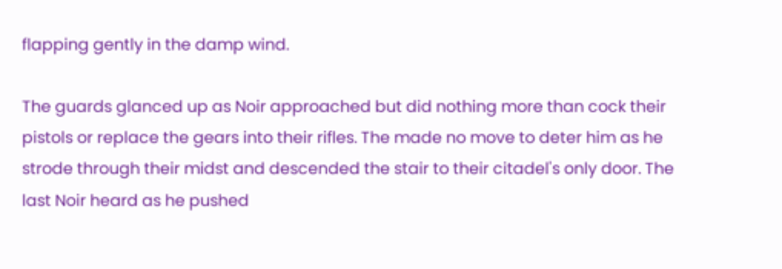flapping gently in the damp wind.

The guards glanced up as Noir approached but did nothing more than cock their pistols or replace the gears into their rifles. The made no move to deter him as he strode through their midst and descended the stair to their citadel's only door. The last Noir heard as he pushed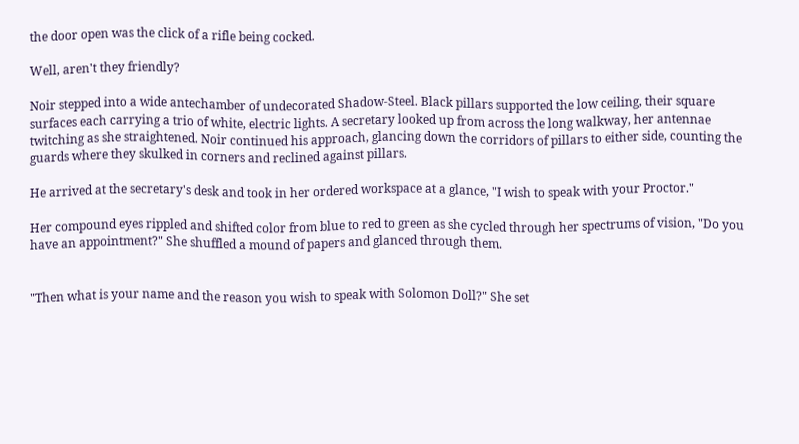the door open was the click of a rifle being cocked.

Well, aren't they friendly?

Noir stepped into a wide antechamber of undecorated Shadow-Steel. Black pillars supported the low ceiling, their square surfaces each carrying a trio of white, electric lights. A secretary looked up from across the long walkway, her antennae twitching as she straightened. Noir continued his approach, glancing down the corridors of pillars to either side, counting the guards where they skulked in corners and reclined against pillars.

He arrived at the secretary's desk and took in her ordered workspace at a glance, "I wish to speak with your Proctor."

Her compound eyes rippled and shifted color from blue to red to green as she cycled through her spectrums of vision, "Do you have an appointment?" She shuffled a mound of papers and glanced through them.


"Then what is your name and the reason you wish to speak with Solomon Doll?" She set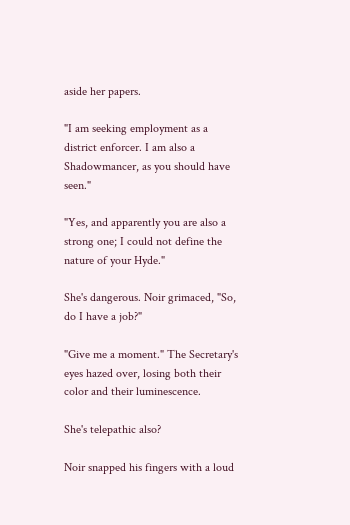aside her papers.

"I am seeking employment as a district enforcer. I am also a Shadowmancer, as you should have seen."

"Yes, and apparently you are also a strong one; I could not define the nature of your Hyde."

She's dangerous. Noir grimaced, "So, do I have a job?"

"Give me a moment." The Secretary's eyes hazed over, losing both their color and their luminescence.

She's telepathic also?

Noir snapped his fingers with a loud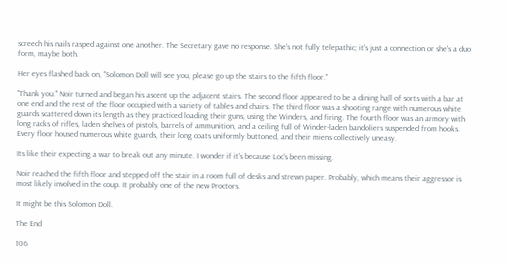screech his nails rasped against one another. The Secretary gave no response. She's not fully telepathic; it's just a connection or she's a duo form, maybe both.

Her eyes flashed back on, "Solomon Doll will see you, please go up the stairs to the fifth floor."

"Thank you." Noir turned and began his ascent up the adjacent stairs. The second floor appeared to be a dining hall of sorts with a bar at one end and the rest of the floor occupied with a variety of tables and chairs. The third floor was a shooting range with numerous white guards scattered down its length as they practiced loading their guns, using the Winders, and firing. The fourth floor was an armory with long racks of rifles, laden shelves of pistols, barrels of ammunition, and a ceiling full of Winder-laden bandoliers suspended from hooks. Every floor housed numerous white guards, their long coats uniformly buttoned, and their miens collectively uneasy.

Its like their expecting a war to break out any minute. I wonder if it's because Loc's been missing.

Noir reached the fifth floor and stepped off the stair in a room full of desks and strewn paper. Probably, which means their aggressor is most likely involved in the coup. It probably one of the new Proctors.

It might be this Solomon Doll.

The End

106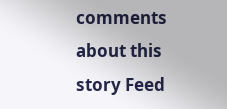comments about this story Feed